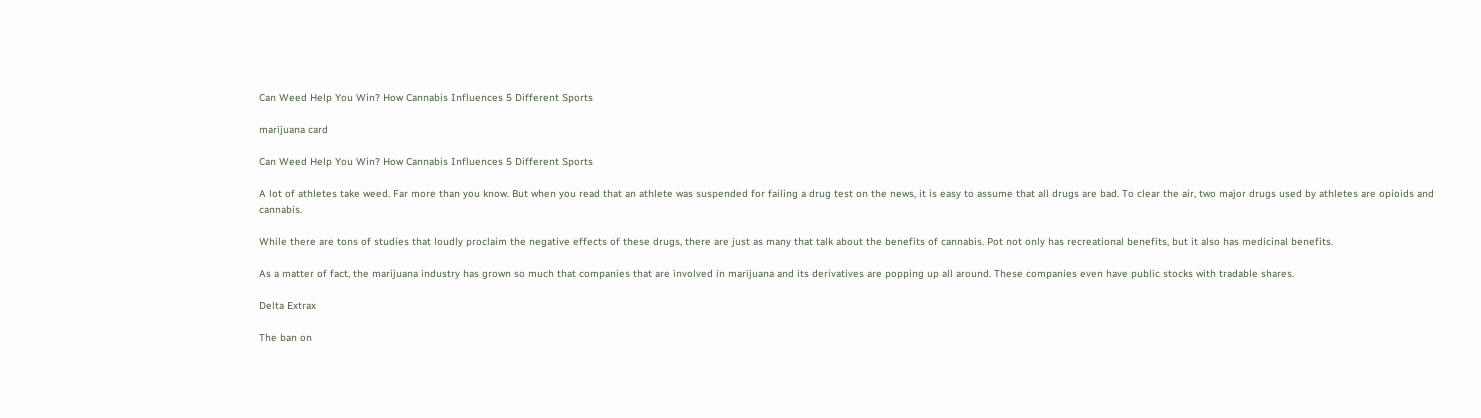Can Weed Help You Win? How Cannabis Influences 5 Different Sports

marijuana card

Can Weed Help You Win? How Cannabis Influences 5 Different Sports

A lot of athletes take weed. Far more than you know. But when you read that an athlete was suspended for failing a drug test on the news, it is easy to assume that all drugs are bad. To clear the air, two major drugs used by athletes are opioids and cannabis.

While there are tons of studies that loudly proclaim the negative effects of these drugs, there are just as many that talk about the benefits of cannabis. Pot not only has recreational benefits, but it also has medicinal benefits.

As a matter of fact, the marijuana industry has grown so much that companies that are involved in marijuana and its derivatives are popping up all around. These companies even have public stocks with tradable shares.

Delta Extrax

The ban on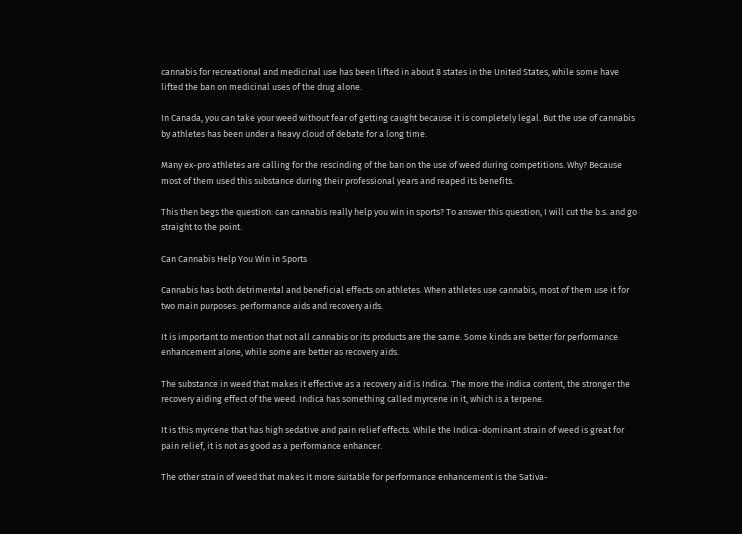cannabis for recreational and medicinal use has been lifted in about 8 states in the United States, while some have lifted the ban on medicinal uses of the drug alone.

In Canada, you can take your weed without fear of getting caught because it is completely legal. But the use of cannabis by athletes has been under a heavy cloud of debate for a long time.

Many ex-pro athletes are calling for the rescinding of the ban on the use of weed during competitions. Why? Because most of them used this substance during their professional years and reaped its benefits.

This then begs the question: can cannabis really help you win in sports? To answer this question, I will cut the b.s. and go straight to the point.

Can Cannabis Help You Win in Sports

Cannabis has both detrimental and beneficial effects on athletes. When athletes use cannabis, most of them use it for two main purposes: performance aids and recovery aids.

It is important to mention that not all cannabis or its products are the same. Some kinds are better for performance enhancement alone, while some are better as recovery aids.

The substance in weed that makes it effective as a recovery aid is Indica. The more the indica content, the stronger the recovery aiding effect of the weed. Indica has something called myrcene in it, which is a terpene.

It is this myrcene that has high sedative and pain relief effects. While the Indica-dominant strain of weed is great for pain relief, it is not as good as a performance enhancer.

The other strain of weed that makes it more suitable for performance enhancement is the Sativa-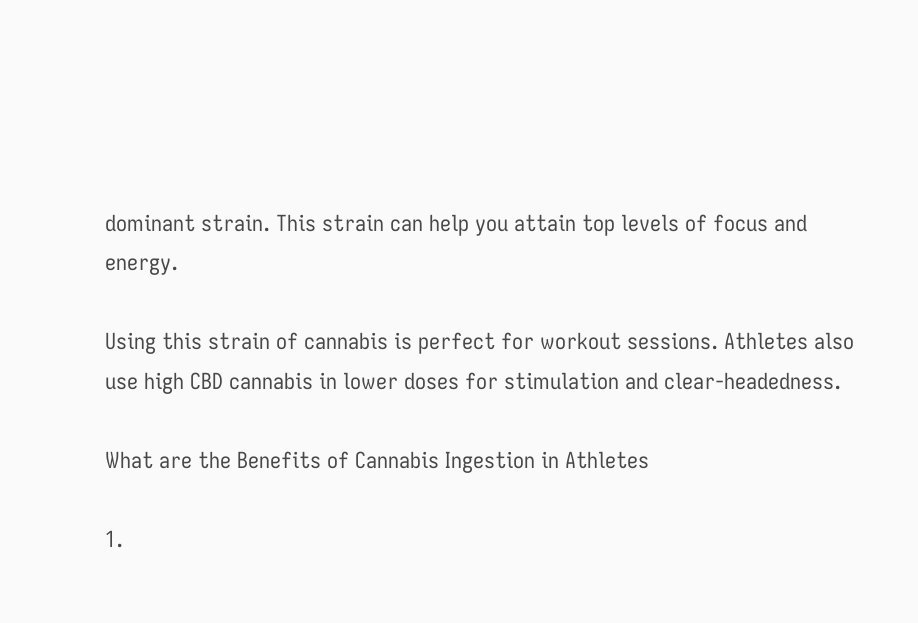dominant strain. This strain can help you attain top levels of focus and energy.

Using this strain of cannabis is perfect for workout sessions. Athletes also use high CBD cannabis in lower doses for stimulation and clear-headedness.

What are the Benefits of Cannabis Ingestion in Athletes

1.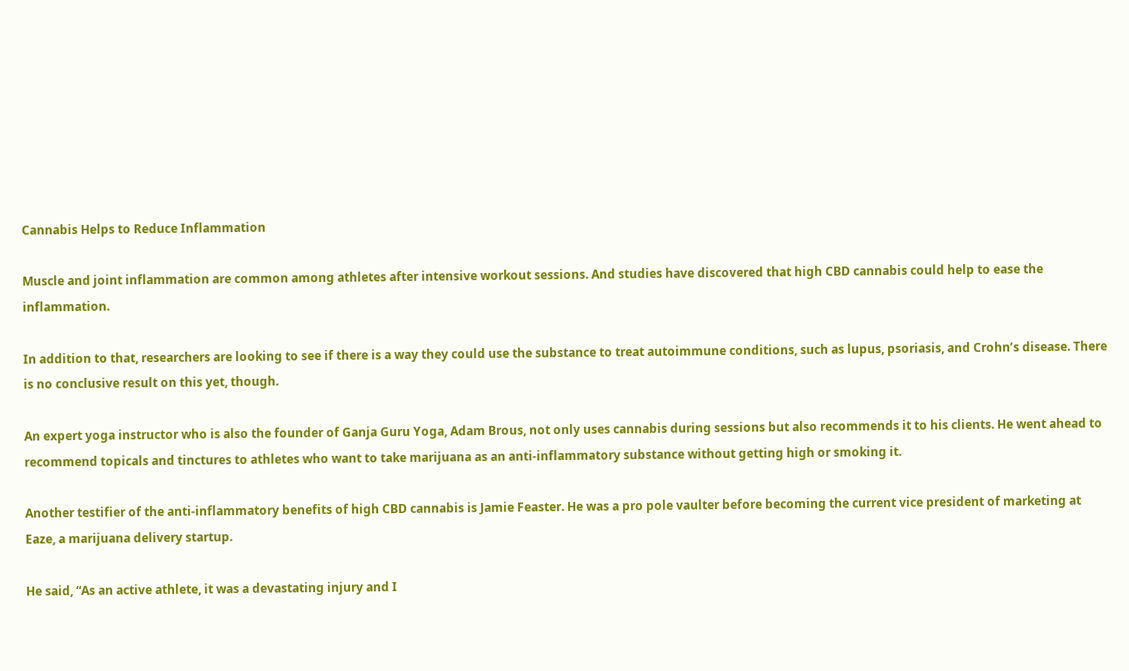Cannabis Helps to Reduce Inflammation

Muscle and joint inflammation are common among athletes after intensive workout sessions. And studies have discovered that high CBD cannabis could help to ease the inflammation.

In addition to that, researchers are looking to see if there is a way they could use the substance to treat autoimmune conditions, such as lupus, psoriasis, and Crohn’s disease. There is no conclusive result on this yet, though.

An expert yoga instructor who is also the founder of Ganja Guru Yoga, Adam Brous, not only uses cannabis during sessions but also recommends it to his clients. He went ahead to recommend topicals and tinctures to athletes who want to take marijuana as an anti-inflammatory substance without getting high or smoking it.

Another testifier of the anti-inflammatory benefits of high CBD cannabis is Jamie Feaster. He was a pro pole vaulter before becoming the current vice president of marketing at Eaze, a marijuana delivery startup.

He said, “As an active athlete, it was a devastating injury and I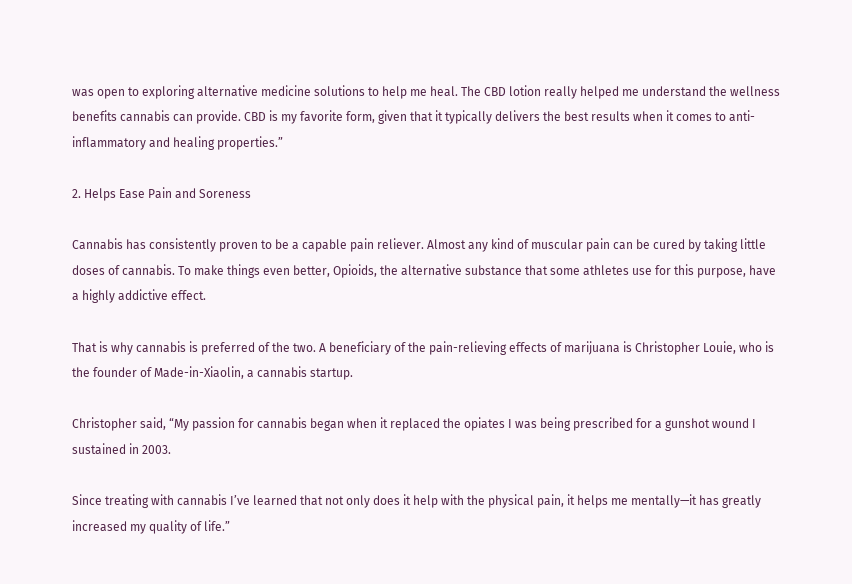was open to exploring alternative medicine solutions to help me heal. The CBD lotion really helped me understand the wellness benefits cannabis can provide. CBD is my favorite form, given that it typically delivers the best results when it comes to anti-inflammatory and healing properties.”

2. Helps Ease Pain and Soreness

Cannabis has consistently proven to be a capable pain reliever. Almost any kind of muscular pain can be cured by taking little doses of cannabis. To make things even better, Opioids, the alternative substance that some athletes use for this purpose, have a highly addictive effect.

That is why cannabis is preferred of the two. A beneficiary of the pain-relieving effects of marijuana is Christopher Louie, who is the founder of Made-in-Xiaolin, a cannabis startup.

Christopher said, “My passion for cannabis began when it replaced the opiates I was being prescribed for a gunshot wound I sustained in 2003.

Since treating with cannabis I’ve learned that not only does it help with the physical pain, it helps me mentally—it has greatly increased my quality of life.”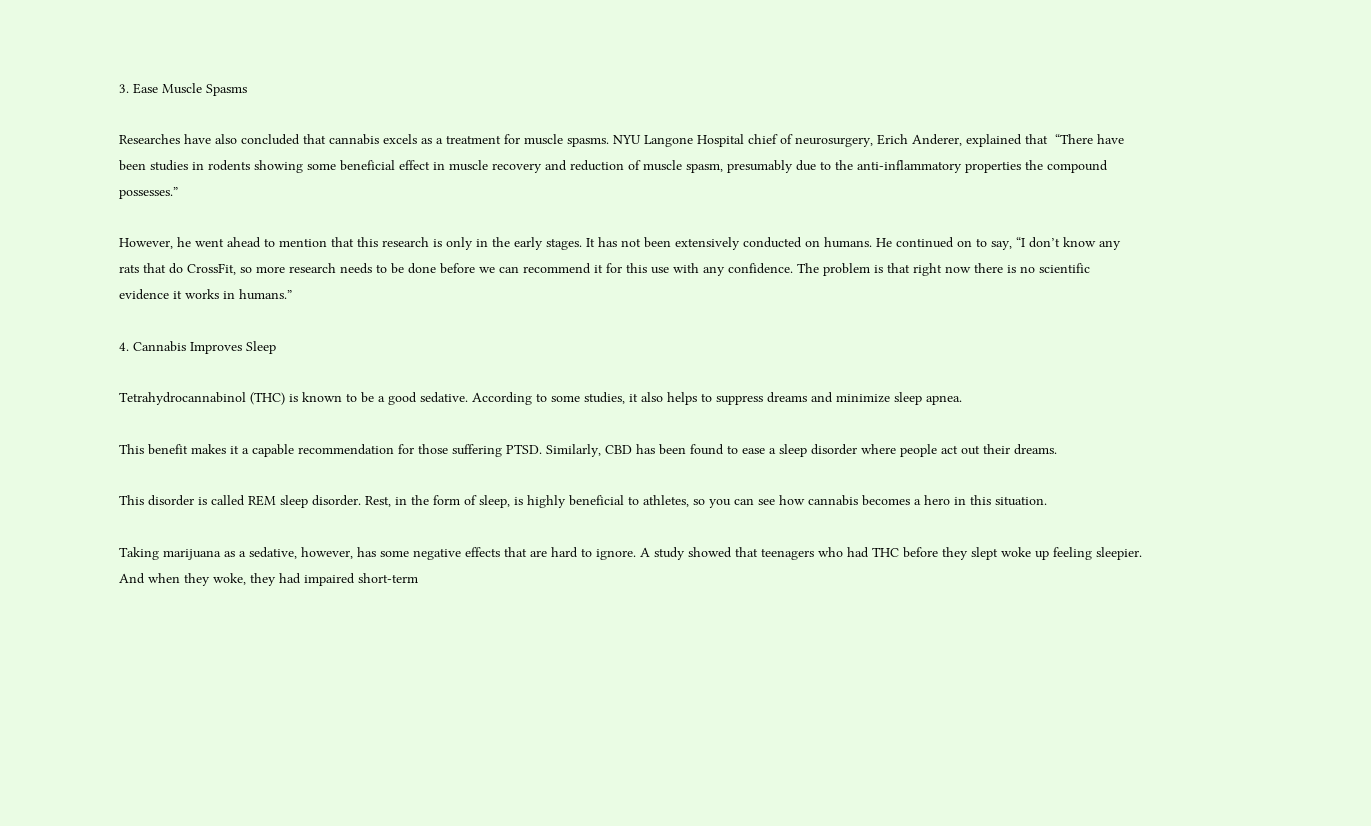3. Ease Muscle Spasms

Researches have also concluded that cannabis excels as a treatment for muscle spasms. NYU Langone Hospital chief of neurosurgery, Erich Anderer, explained that  “There have been studies in rodents showing some beneficial effect in muscle recovery and reduction of muscle spasm, presumably due to the anti-inflammatory properties the compound possesses.”

However, he went ahead to mention that this research is only in the early stages. It has not been extensively conducted on humans. He continued on to say, “I don’t know any rats that do CrossFit, so more research needs to be done before we can recommend it for this use with any confidence. The problem is that right now there is no scientific evidence it works in humans.”

4. Cannabis Improves Sleep

Tetrahydrocannabinol (THC) is known to be a good sedative. According to some studies, it also helps to suppress dreams and minimize sleep apnea.

This benefit makes it a capable recommendation for those suffering PTSD. Similarly, CBD has been found to ease a sleep disorder where people act out their dreams.

This disorder is called REM sleep disorder. Rest, in the form of sleep, is highly beneficial to athletes, so you can see how cannabis becomes a hero in this situation.

Taking marijuana as a sedative, however, has some negative effects that are hard to ignore. A study showed that teenagers who had THC before they slept woke up feeling sleepier. And when they woke, they had impaired short-term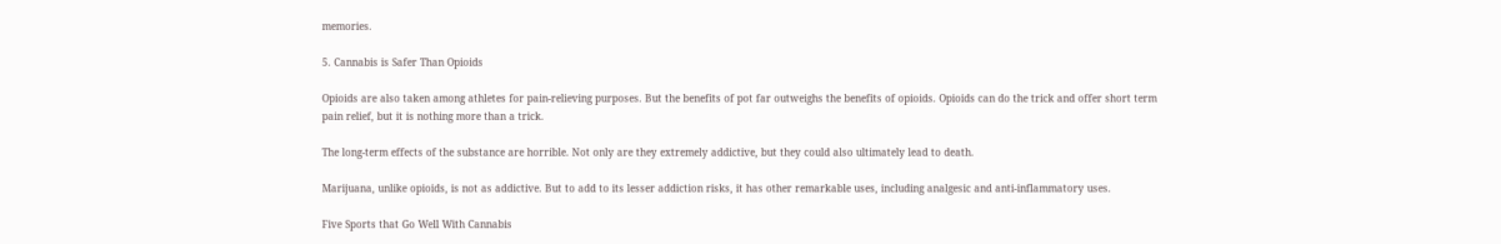memories.

5. Cannabis is Safer Than Opioids

Opioids are also taken among athletes for pain-relieving purposes. But the benefits of pot far outweighs the benefits of opioids. Opioids can do the trick and offer short term pain relief, but it is nothing more than a trick.

The long-term effects of the substance are horrible. Not only are they extremely addictive, but they could also ultimately lead to death.

Marijuana, unlike opioids, is not as addictive. But to add to its lesser addiction risks, it has other remarkable uses, including analgesic and anti-inflammatory uses.

Five Sports that Go Well With Cannabis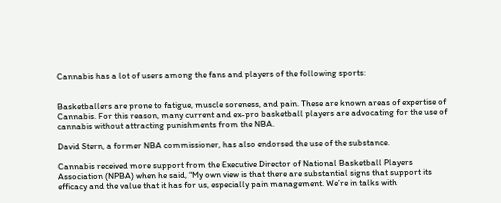Cannabis has a lot of users among the fans and players of the following sports:


Basketballers are prone to fatigue, muscle soreness, and pain. These are known areas of expertise of Cannabis. For this reason, many current and ex-pro basketball players are advocating for the use of cannabis without attracting punishments from the NBA.

David Stern, a former NBA commissioner, has also endorsed the use of the substance.

Cannabis received more support from the Executive Director of National Basketball Players Association (NPBA) when he said, “My own view is that there are substantial signs that support its efficacy and the value that it has for us, especially pain management. We’re in talks with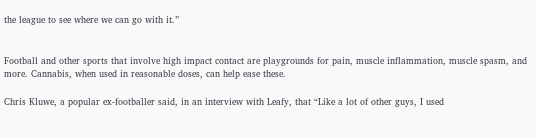the league to see where we can go with it.”


Football and other sports that involve high impact contact are playgrounds for pain, muscle inflammation, muscle spasm, and more. Cannabis, when used in reasonable doses, can help ease these.

Chris Kluwe, a popular ex-footballer said, in an interview with Leafy, that “Like a lot of other guys, I used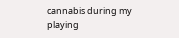cannabis during my playing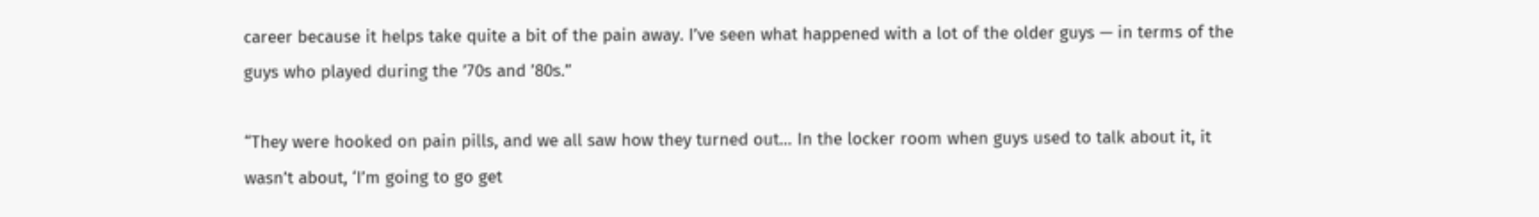career because it helps take quite a bit of the pain away. I’ve seen what happened with a lot of the older guys — in terms of the guys who played during the ’70s and ’80s.”

“They were hooked on pain pills, and we all saw how they turned out… In the locker room when guys used to talk about it, it wasn’t about, ‘I’m going to go get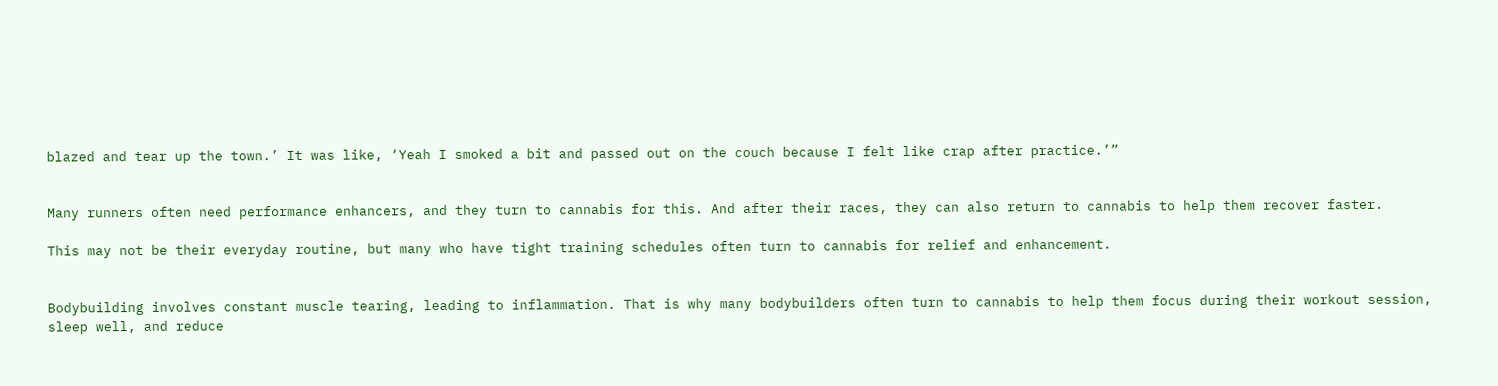blazed and tear up the town.’ It was like, ‘Yeah I smoked a bit and passed out on the couch because I felt like crap after practice.’”


Many runners often need performance enhancers, and they turn to cannabis for this. And after their races, they can also return to cannabis to help them recover faster.

This may not be their everyday routine, but many who have tight training schedules often turn to cannabis for relief and enhancement.


Bodybuilding involves constant muscle tearing, leading to inflammation. That is why many bodybuilders often turn to cannabis to help them focus during their workout session, sleep well, and reduce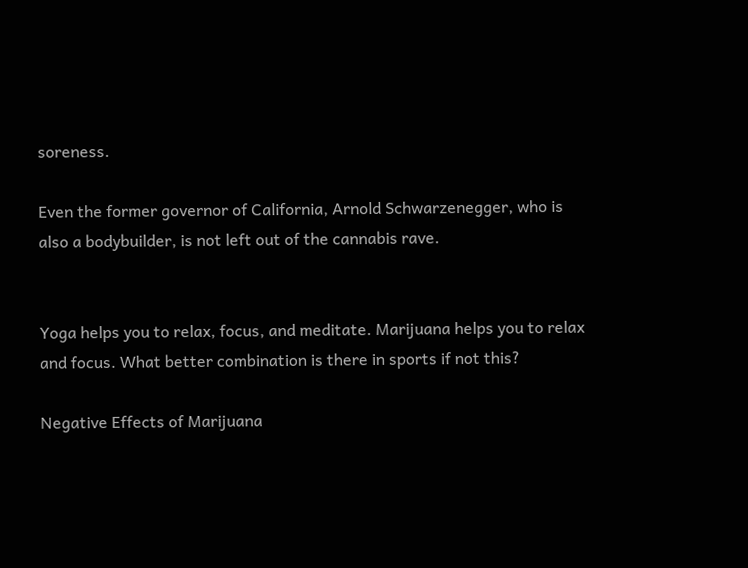soreness.

Even the former governor of California, Arnold Schwarzenegger, who is also a bodybuilder, is not left out of the cannabis rave.


Yoga helps you to relax, focus, and meditate. Marijuana helps you to relax and focus. What better combination is there in sports if not this?

Negative Effects of Marijuana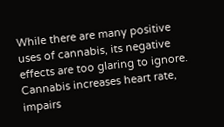While there are many positive uses of cannabis, its negative effects are too glaring to ignore. Cannabis increases heart rate, impairs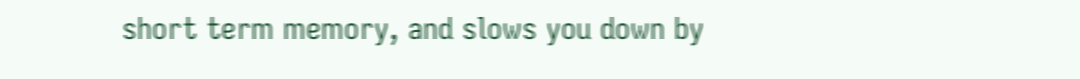short term memory, and slows you down by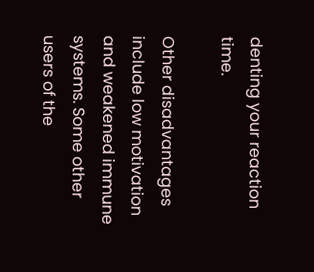denting your reaction time.

Other disadvantages include low motivation and weakened immune systems. Some other users of the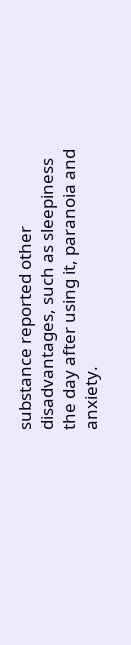substance reported other disadvantages, such as sleepiness the day after using it, paranoia and anxiety.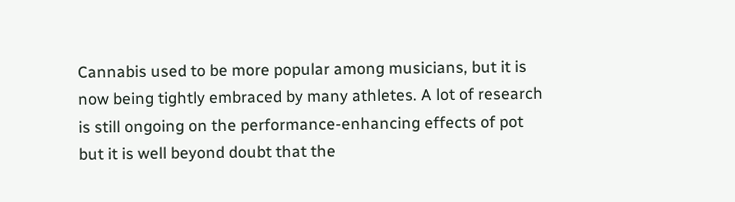Cannabis used to be more popular among musicians, but it is now being tightly embraced by many athletes. A lot of research is still ongoing on the performance-enhancing effects of pot but it is well beyond doubt that the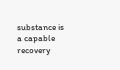substance is a capable recovery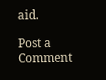aid.

Post a Comment